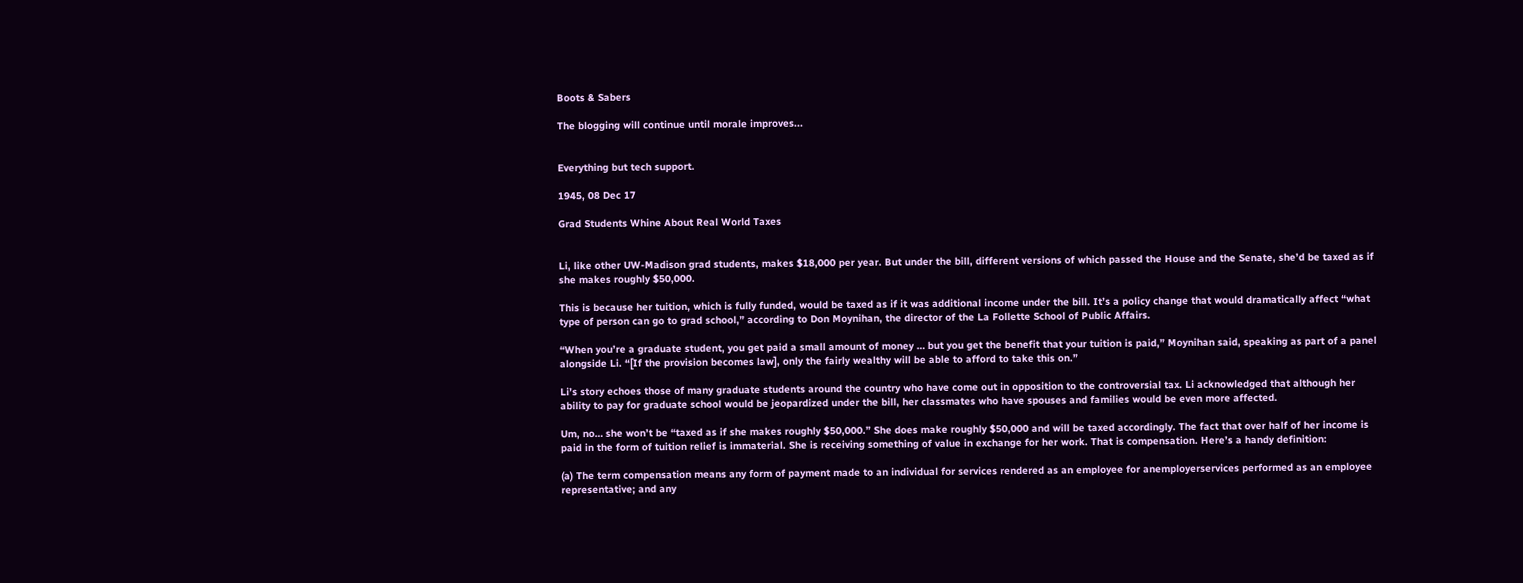Boots & Sabers

The blogging will continue until morale improves...


Everything but tech support.

1945, 08 Dec 17

Grad Students Whine About Real World Taxes


Li, like other UW-Madison grad students, makes $18,000 per year. But under the bill, different versions of which passed the House and the Senate, she’d be taxed as if she makes roughly $50,000.

This is because her tuition, which is fully funded, would be taxed as if it was additional income under the bill. It’s a policy change that would dramatically affect “what type of person can go to grad school,” according to Don Moynihan, the director of the La Follette School of Public Affairs.

“When you’re a graduate student, you get paid a small amount of money … but you get the benefit that your tuition is paid,” Moynihan said, speaking as part of a panel alongside Li. “[If the provision becomes law], only the fairly wealthy will be able to afford to take this on.”

Li’s story echoes those of many graduate students around the country who have come out in opposition to the controversial tax. Li acknowledged that although her ability to pay for graduate school would be jeopardized under the bill, her classmates who have spouses and families would be even more affected.

Um, no… she won’t be “taxed as if she makes roughly $50,000.” She does make roughly $50,000 and will be taxed accordingly. The fact that over half of her income is paid in the form of tuition relief is immaterial. She is receiving something of value in exchange for her work. That is compensation. Here’s a handy definition:

(a) The term compensation means any form of payment made to an individual for services rendered as an employee for anemployerservices performed as an employee representative; and any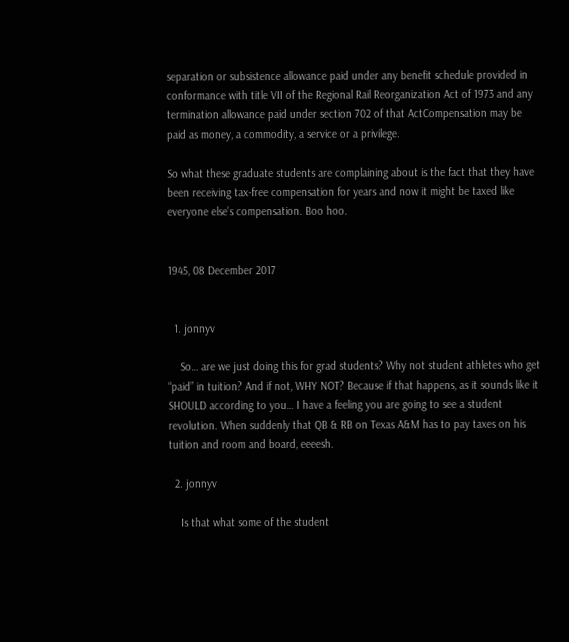separation or subsistence allowance paid under any benefit schedule provided in conformance with title VII of the Regional Rail Reorganization Act of 1973 and any termination allowance paid under section 702 of that ActCompensation may be paid as money, a commodity, a service or a privilege.

So what these graduate students are complaining about is the fact that they have been receiving tax-free compensation for years and now it might be taxed like everyone else’s compensation. Boo hoo.


1945, 08 December 2017


  1. jonnyv

    So… are we just doing this for grad students? Why not student athletes who get “paid” in tuition? And if not, WHY NOT? Because if that happens, as it sounds like it SHOULD according to you… I have a feeling you are going to see a student revolution. When suddenly that QB & RB on Texas A&M has to pay taxes on his tuition and room and board, eeeesh.

  2. jonnyv

    Is that what some of the student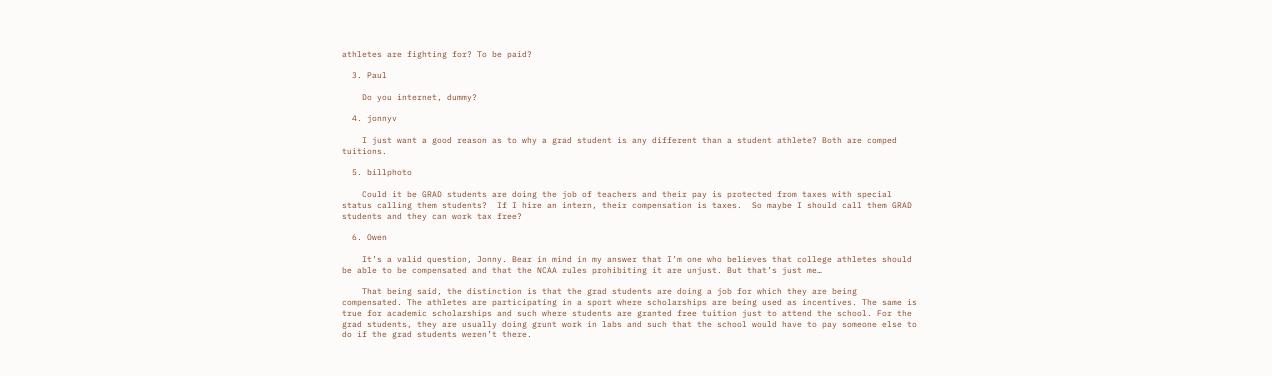athletes are fighting for? To be paid?

  3. Paul

    Do you internet, dummy?

  4. jonnyv

    I just want a good reason as to why a grad student is any different than a student athlete? Both are comped tuitions.

  5. billphoto

    Could it be GRAD students are doing the job of teachers and their pay is protected from taxes with special status calling them students?  If I hire an intern, their compensation is taxes.  So maybe I should call them GRAD students and they can work tax free?

  6. Owen

    It’s a valid question, Jonny. Bear in mind in my answer that I’m one who believes that college athletes should be able to be compensated and that the NCAA rules prohibiting it are unjust. But that’s just me…

    That being said, the distinction is that the grad students are doing a job for which they are being compensated. The athletes are participating in a sport where scholarships are being used as incentives. The same is true for academic scholarships and such where students are granted free tuition just to attend the school. For the grad students, they are usually doing grunt work in labs and such that the school would have to pay someone else to do if the grad students weren’t there.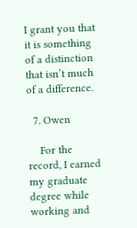I grant you that it is something of a distinction that isn’t much of a difference.

  7. Owen

    For the record, I earned my graduate degree while working and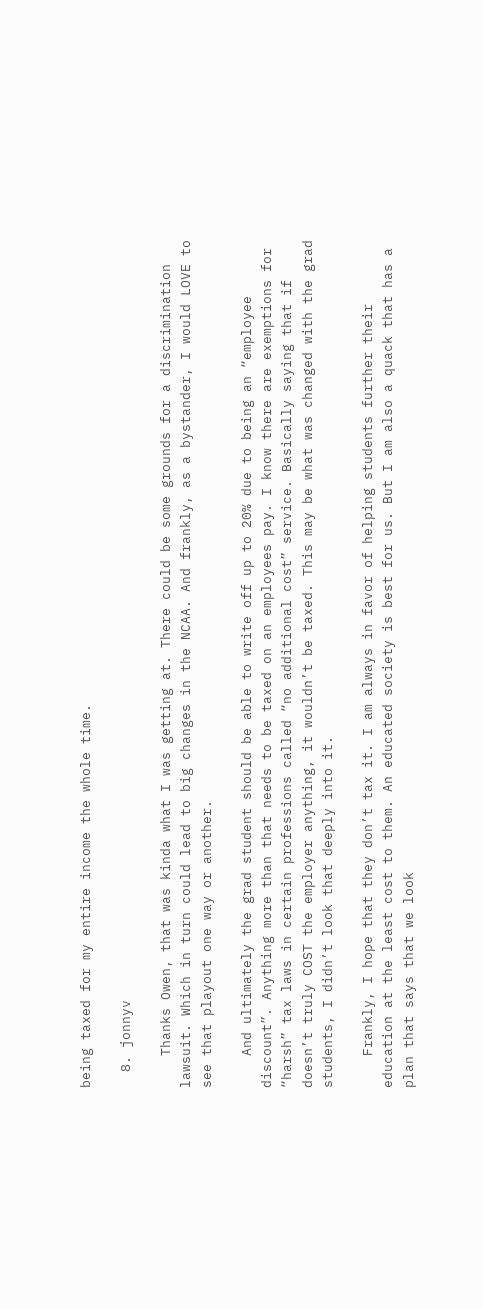being taxed for my entire income the whole time.

  8. jonnyv

    Thanks Owen, that was kinda what I was getting at. There could be some grounds for a discrimination lawsuit. Which in turn could lead to big changes in the NCAA. And frankly, as a bystander, I would LOVE to see that playout one way or another.

    And ultimately the grad student should be able to write off up to 20% due to being an “employee discount”. Anything more than that needs to be taxed on an employees pay. I know there are exemptions for “harsh” tax laws in certain professions called “no additional cost” service. Basically saying that if doesn’t truly COST the employer anything, it wouldn’t be taxed. This may be what was changed with the grad students, I didn’t look that deeply into it.

    Frankly, I hope that they don’t tax it. I am always in favor of helping students further their education at the least cost to them. An educated society is best for us. But I am also a quack that has a plan that says that we look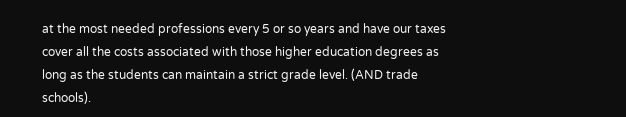at the most needed professions every 5 or so years and have our taxes cover all the costs associated with those higher education degrees as long as the students can maintain a strict grade level. (AND trade schools).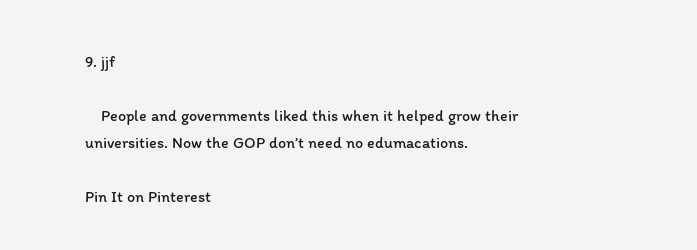9. jjf

    People and governments liked this when it helped grow their universities. Now the GOP don’t need no edumacations.

Pin It on Pinterest